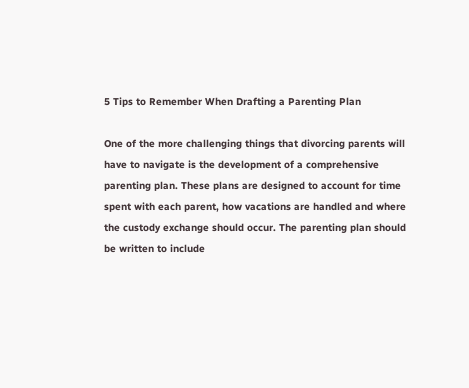5 Tips to Remember When Drafting a Parenting Plan

One of the more challenging things that divorcing parents will have to navigate is the development of a comprehensive parenting plan. These plans are designed to account for time spent with each parent, how vacations are handled and where the custody exchange should occur. The parenting plan should be written to include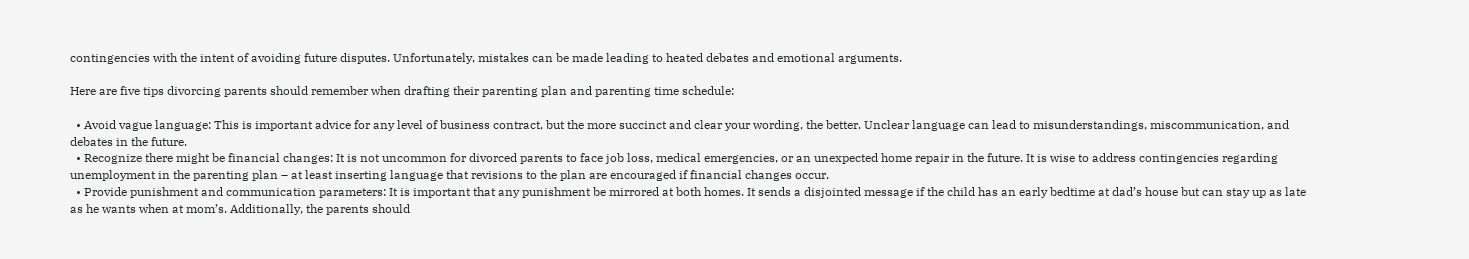contingencies with the intent of avoiding future disputes. Unfortunately, mistakes can be made leading to heated debates and emotional arguments.

Here are five tips divorcing parents should remember when drafting their parenting plan and parenting time schedule:

  • Avoid vague language: This is important advice for any level of business contract, but the more succinct and clear your wording, the better. Unclear language can lead to misunderstandings, miscommunication, and debates in the future.
  • Recognize there might be financial changes: It is not uncommon for divorced parents to face job loss, medical emergencies, or an unexpected home repair in the future. It is wise to address contingencies regarding unemployment in the parenting plan – at least inserting language that revisions to the plan are encouraged if financial changes occur.
  • Provide punishment and communication parameters: It is important that any punishment be mirrored at both homes. It sends a disjointed message if the child has an early bedtime at dad’s house but can stay up as late as he wants when at mom’s. Additionally, the parents should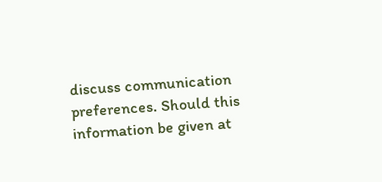discuss communication preferences. Should this information be given at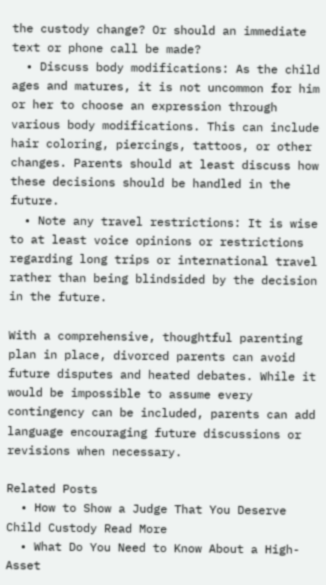the custody change? Or should an immediate text or phone call be made?
  • Discuss body modifications: As the child ages and matures, it is not uncommon for him or her to choose an expression through various body modifications. This can include hair coloring, piercings, tattoos, or other changes. Parents should at least discuss how these decisions should be handled in the future.
  • Note any travel restrictions: It is wise to at least voice opinions or restrictions regarding long trips or international travel rather than being blindsided by the decision in the future.

With a comprehensive, thoughtful parenting plan in place, divorced parents can avoid future disputes and heated debates. While it would be impossible to assume every contingency can be included, parents can add language encouraging future discussions or revisions when necessary.

Related Posts
  • How to Show a Judge That You Deserve Child Custody Read More
  • What Do You Need to Know About a High-Asset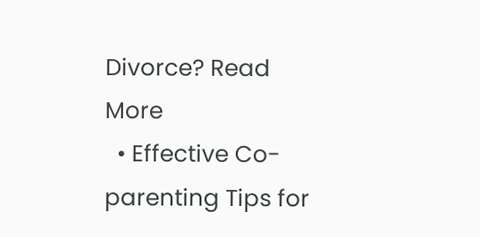Divorce? Read More
  • Effective Co-parenting Tips for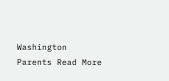Washington Parents Read More